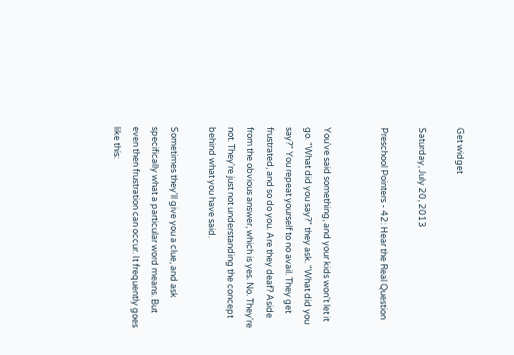Get widget

Saturday, July 20, 2013

Preschool Pointers - 42: Hear the Real Question


You've said something, and your kids won't let it go. "What did you say?" they ask. "What did you say?" You repeat yourself to no avail. They get frustrated, and so do you. Are they deaf? Aside from the obvious answer, which is yes. No. They're not. They're just not understanding the concept behind what you have said.

Sometimes they'll give you a clue, and ask specifically what a particular word means. But even then frustration can occur. It frequently goes like this: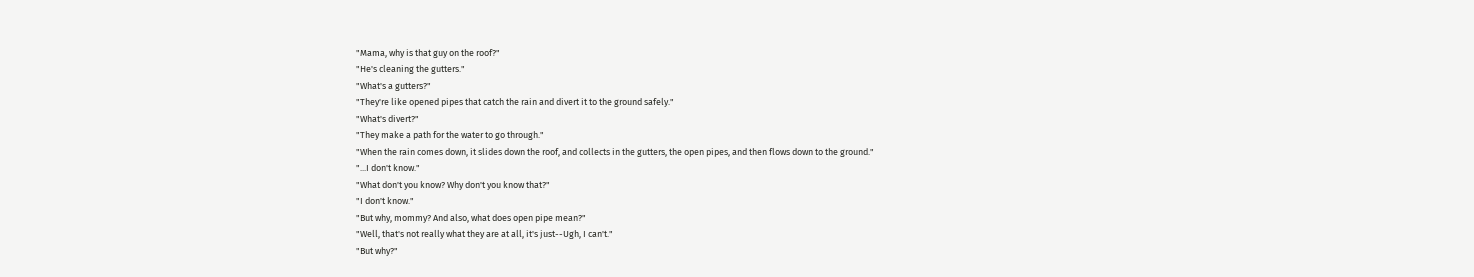"Mama, why is that guy on the roof?"
"He's cleaning the gutters."
"What's a gutters?"
"They're like opened pipes that catch the rain and divert it to the ground safely."
"What's divert?"
"They make a path for the water to go through."
"When the rain comes down, it slides down the roof, and collects in the gutters, the open pipes, and then flows down to the ground."
"...I don't know."
"What don't you know? Why don't you know that?"
"I don't know."
"But why, mommy? And also, what does open pipe mean?"
"Well, that's not really what they are at all, it's just--Ugh, I can't."
"But why?"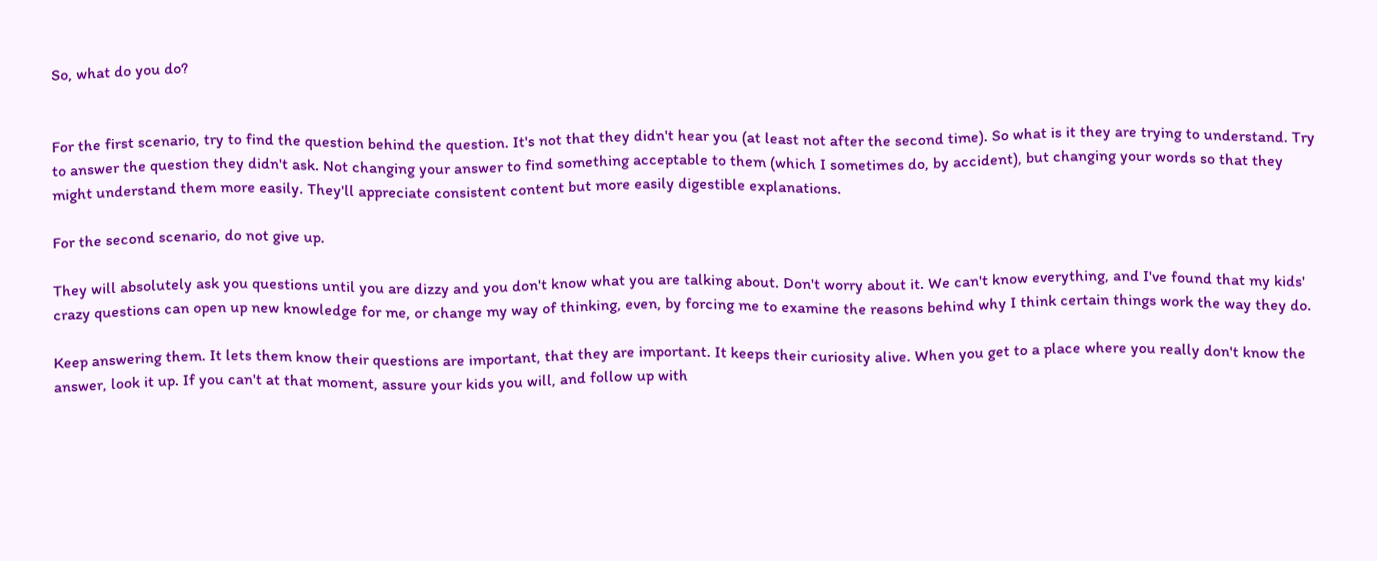So, what do you do?


For the first scenario, try to find the question behind the question. It's not that they didn't hear you (at least not after the second time). So what is it they are trying to understand. Try to answer the question they didn't ask. Not changing your answer to find something acceptable to them (which I sometimes do, by accident), but changing your words so that they might understand them more easily. They'll appreciate consistent content but more easily digestible explanations.

For the second scenario, do not give up.

They will absolutely ask you questions until you are dizzy and you don't know what you are talking about. Don't worry about it. We can't know everything, and I've found that my kids' crazy questions can open up new knowledge for me, or change my way of thinking, even, by forcing me to examine the reasons behind why I think certain things work the way they do.

Keep answering them. It lets them know their questions are important, that they are important. It keeps their curiosity alive. When you get to a place where you really don't know the answer, look it up. If you can't at that moment, assure your kids you will, and follow up with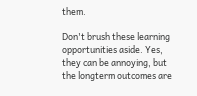them.

Don't brush these learning opportunities aside. Yes, they can be annoying, but the longterm outcomes are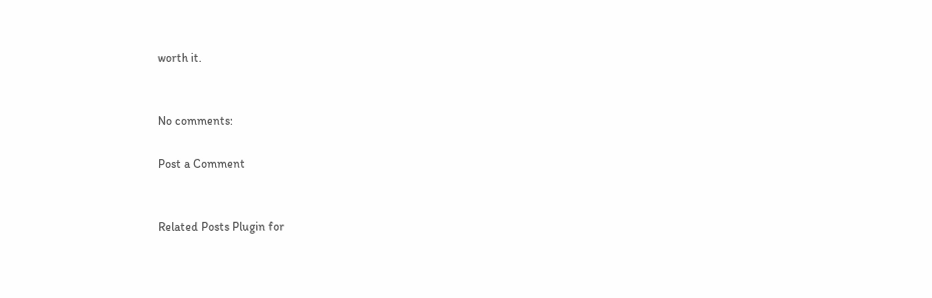worth it.


No comments:

Post a Comment


Related Posts Plugin for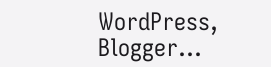WordPress, Blogger...